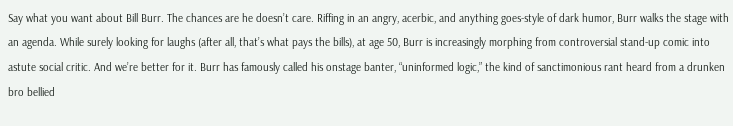Say what you want about Bill Burr. The chances are he doesn’t care. Riffing in an angry, acerbic, and anything goes-style of dark humor, Burr walks the stage with an agenda. While surely looking for laughs (after all, that’s what pays the bills), at age 50, Burr is increasingly morphing from controversial stand-up comic into astute social critic. And we’re better for it. Burr has famously called his onstage banter, “uninformed logic,” the kind of sanctimonious rant heard from a drunken bro bellied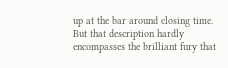up at the bar around closing time. But that description hardly encompasses the brilliant fury that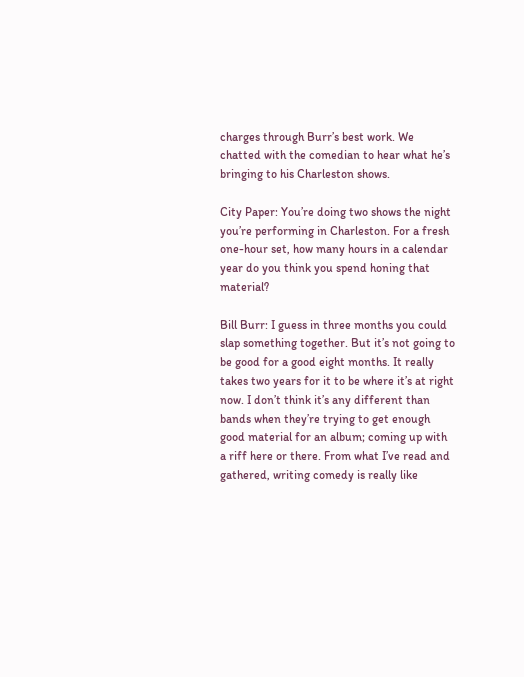charges through Burr’s best work. We chatted with the comedian to hear what he’s bringing to his Charleston shows.

City Paper: You’re doing two shows the night you’re performing in Charleston. For a fresh one-hour set, how many hours in a calendar year do you think you spend honing that material?

Bill Burr: I guess in three months you could slap something together. But it’s not going to be good for a good eight months. It really takes two years for it to be where it’s at right now. I don’t think it’s any different than bands when they’re trying to get enough good material for an album; coming up with a riff here or there. From what I’ve read and gathered, writing comedy is really like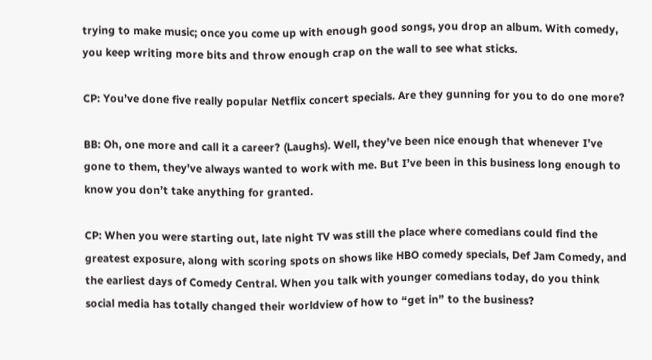trying to make music; once you come up with enough good songs, you drop an album. With comedy, you keep writing more bits and throw enough crap on the wall to see what sticks.

CP: You’ve done five really popular Netflix concert specials. Are they gunning for you to do one more?

BB: Oh, one more and call it a career? (Laughs). Well, they’ve been nice enough that whenever I’ve gone to them, they’ve always wanted to work with me. But I’ve been in this business long enough to know you don’t take anything for granted.

CP: When you were starting out, late night TV was still the place where comedians could find the greatest exposure, along with scoring spots on shows like HBO comedy specials, Def Jam Comedy, and the earliest days of Comedy Central. When you talk with younger comedians today, do you think social media has totally changed their worldview of how to “get in” to the business?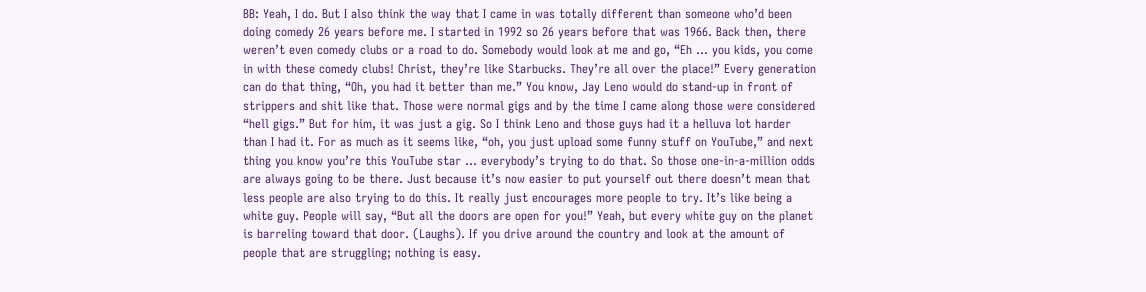BB: Yeah, I do. But I also think the way that I came in was totally different than someone who’d been doing comedy 26 years before me. I started in 1992 so 26 years before that was 1966. Back then, there weren’t even comedy clubs or a road to do. Somebody would look at me and go, “Eh … you kids, you come in with these comedy clubs! Christ, they’re like Starbucks. They’re all over the place!” Every generation can do that thing, “Oh, you had it better than me.” You know, Jay Leno would do stand-up in front of strippers and shit like that. Those were normal gigs and by the time I came along those were considered “hell gigs.” But for him, it was just a gig. So I think Leno and those guys had it a helluva lot harder than I had it. For as much as it seems like, “oh, you just upload some funny stuff on YouTube,” and next thing you know you’re this YouTube star … everybody’s trying to do that. So those one-in-a-million odds are always going to be there. Just because it’s now easier to put yourself out there doesn’t mean that less people are also trying to do this. It really just encourages more people to try. It’s like being a white guy. People will say, “But all the doors are open for you!” Yeah, but every white guy on the planet is barreling toward that door. (Laughs). If you drive around the country and look at the amount of people that are struggling; nothing is easy.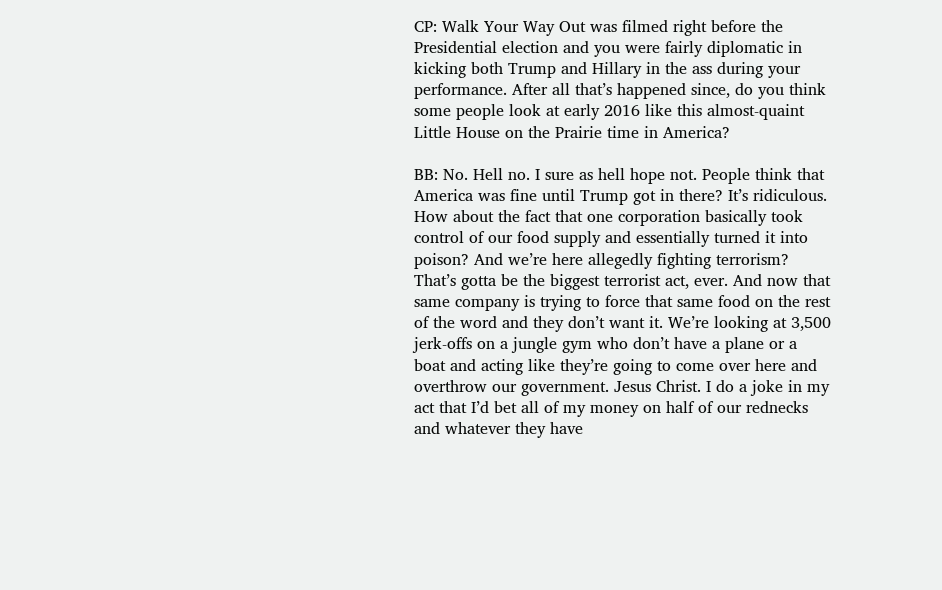CP: Walk Your Way Out was filmed right before the Presidential election and you were fairly diplomatic in kicking both Trump and Hillary in the ass during your performance. After all that’s happened since, do you think some people look at early 2016 like this almost-quaint Little House on the Prairie time in America?

BB: No. Hell no. I sure as hell hope not. People think that America was fine until Trump got in there? It’s ridiculous. How about the fact that one corporation basically took control of our food supply and essentially turned it into poison? And we’re here allegedly fighting terrorism? That’s gotta be the biggest terrorist act, ever. And now that same company is trying to force that same food on the rest of the word and they don’t want it. We’re looking at 3,500 jerk-offs on a jungle gym who don’t have a plane or a boat and acting like they’re going to come over here and overthrow our government. Jesus Christ. I do a joke in my act that I’d bet all of my money on half of our rednecks and whatever they have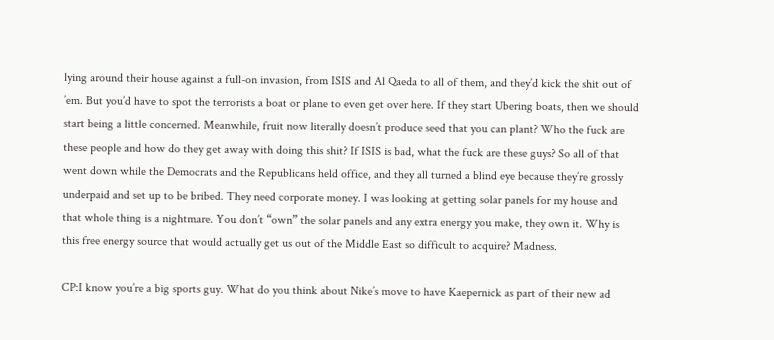lying around their house against a full-on invasion, from ISIS and Al Qaeda to all of them, and they’d kick the shit out of ’em. But you’d have to spot the terrorists a boat or plane to even get over here. If they start Ubering boats, then we should start being a little concerned. Meanwhile, fruit now literally doesn’t produce seed that you can plant? Who the fuck are these people and how do they get away with doing this shit? If ISIS is bad, what the fuck are these guys? So all of that went down while the Democrats and the Republicans held office, and they all turned a blind eye because they’re grossly underpaid and set up to be bribed. They need corporate money. I was looking at getting solar panels for my house and that whole thing is a nightmare. You don’t “own” the solar panels and any extra energy you make, they own it. Why is this free energy source that would actually get us out of the Middle East so difficult to acquire? Madness.

CP:I know you’re a big sports guy. What do you think about Nike’s move to have Kaepernick as part of their new ad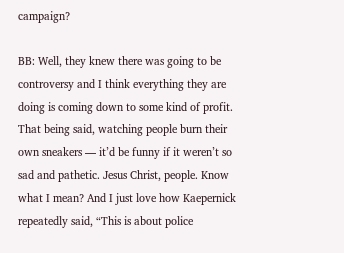campaign?

BB: Well, they knew there was going to be controversy and I think everything they are doing is coming down to some kind of profit. That being said, watching people burn their own sneakers — it’d be funny if it weren’t so sad and pathetic. Jesus Christ, people. Know what I mean? And I just love how Kaepernick repeatedly said, “This is about police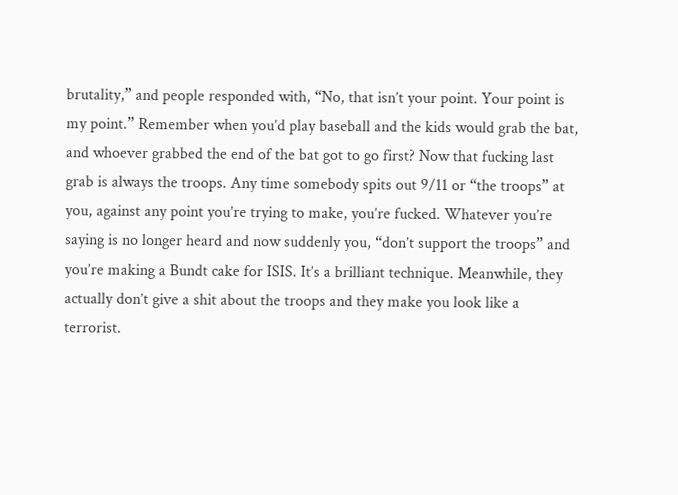brutality,” and people responded with, “No, that isn’t your point. Your point is my point.” Remember when you’d play baseball and the kids would grab the bat, and whoever grabbed the end of the bat got to go first? Now that fucking last grab is always the troops. Any time somebody spits out 9/11 or “the troops” at you, against any point you’re trying to make, you’re fucked. Whatever you’re saying is no longer heard and now suddenly you, “don’t support the troops” and you’re making a Bundt cake for ISIS. It’s a brilliant technique. Meanwhile, they actually don’t give a shit about the troops and they make you look like a terrorist.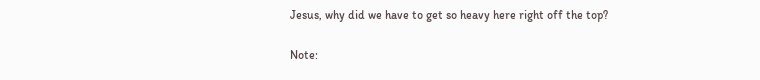Jesus, why did we have to get so heavy here right off the top?

Note: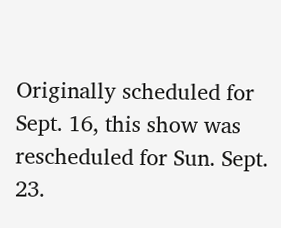Originally scheduled for Sept. 16, this show was rescheduled for Sun. Sept. 23.